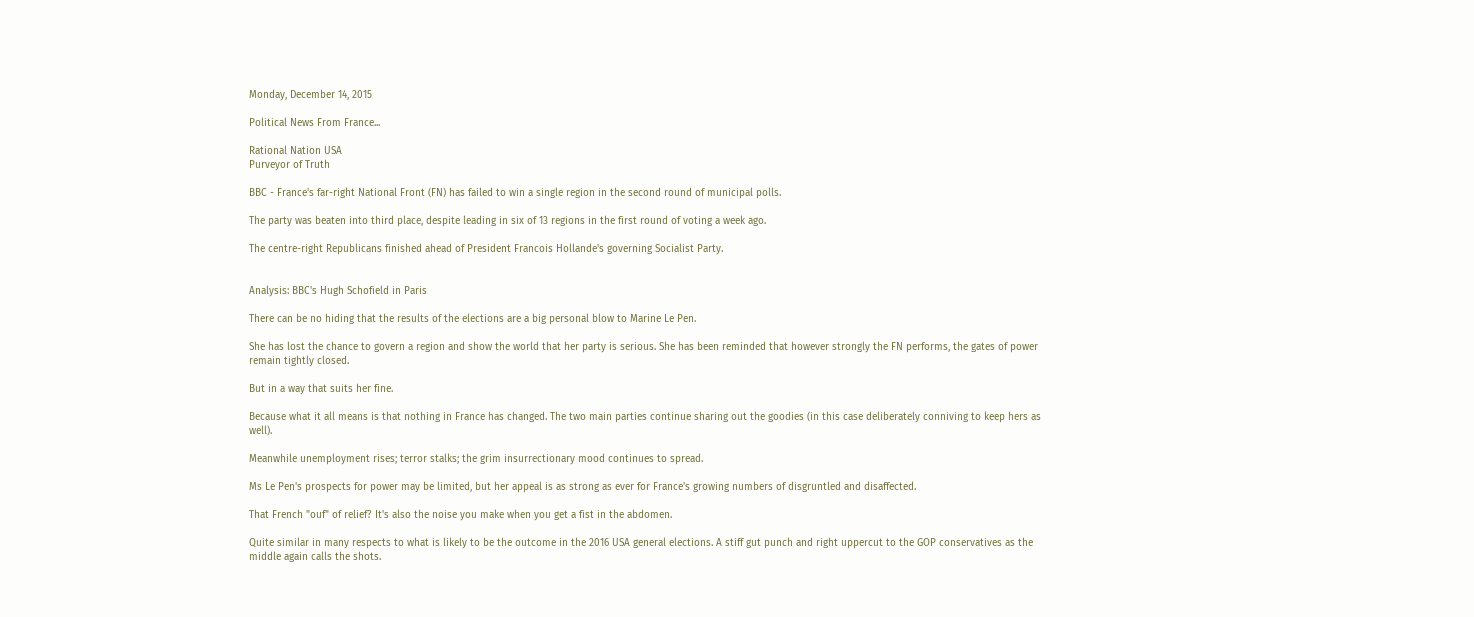Monday, December 14, 2015

Political News From France...

Rational Nation USA
Purveyor of Truth

BBC - France's far-right National Front (FN) has failed to win a single region in the second round of municipal polls.

The party was beaten into third place, despite leading in six of 13 regions in the first round of voting a week ago.

The centre-right Republicans finished ahead of President Francois Hollande's governing Socialist Party.


Analysis: BBC's Hugh Schofield in Paris

There can be no hiding that the results of the elections are a big personal blow to Marine Le Pen.

She has lost the chance to govern a region and show the world that her party is serious. She has been reminded that however strongly the FN performs, the gates of power remain tightly closed.

But in a way that suits her fine.

Because what it all means is that nothing in France has changed. The two main parties continue sharing out the goodies (in this case deliberately conniving to keep hers as well).

Meanwhile unemployment rises; terror stalks; the grim insurrectionary mood continues to spread.

Ms Le Pen's prospects for power may be limited, but her appeal is as strong as ever for France's growing numbers of disgruntled and disaffected.

That French "ouf" of relief? It's also the noise you make when you get a fist in the abdomen.

Quite similar in many respects to what is likely to be the outcome in the 2016 USA general elections. A stiff gut punch and right uppercut to the GOP conservatives as the middle again calls the shots.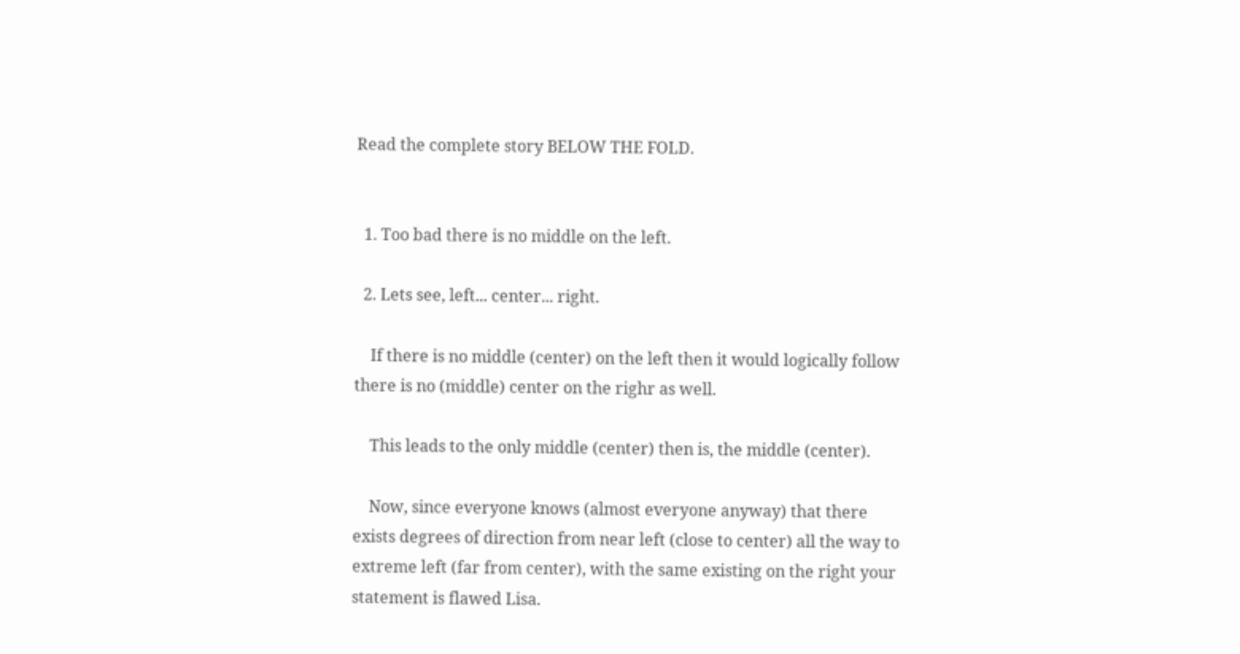Read the complete story BELOW THE FOLD.


  1. Too bad there is no middle on the left.

  2. Lets see, left... center... right.

    If there is no middle (center) on the left then it would logically follow there is no (middle) center on the righr as well.

    This leads to the only middle (center) then is, the middle (center).

    Now, since everyone knows (almost everyone anyway) that there exists degrees of direction from near left (close to center) all the way to extreme left (far from center), with the same existing on the right your statement is flawed Lisa.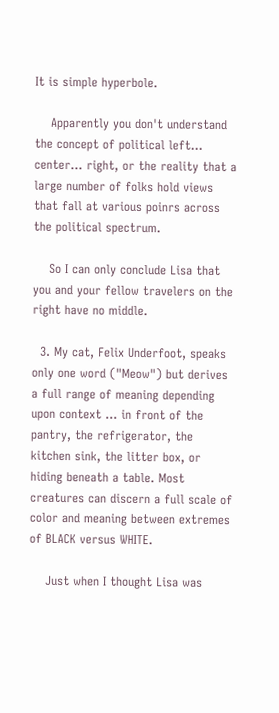It is simple hyperbole.

    Apparently you don't understand the concept of political left... center... right, or the reality that a large number of folks hold views that fall at various poinrs across the political spectrum.

    So I can only conclude Lisa that you and your fellow travelers on the right have no middle.

  3. My cat, Felix Underfoot, speaks only one word ("Meow") but derives a full range of meaning depending upon context ... in front of the pantry, the refrigerator, the kitchen sink, the litter box, or hiding beneath a table. Most creatures can discern a full scale of color and meaning between extremes of BLACK versus WHITE.

    Just when I thought Lisa was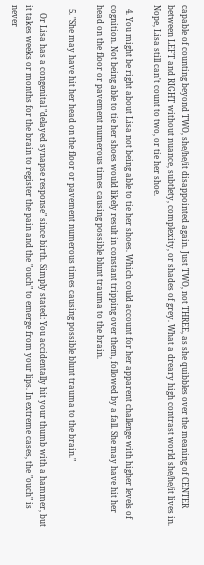capable of counting beyond TWO, she/he/it disappointed again. Just TWO, not THREE, as she quibbles over the meaning of CENTER between LEFT and RIGHT without nuance, subtlety, complexity, or shades of grey. What a dreary high contrast world she/he/it lives in. Nope, Lisa still can't count to two, or tie her shoe.

  4. You might be right about Lisa not being able to tie her shoes. Which could account for her apparent challenge with higher levels of cognition. Not being able to tie her shoes would likely result in constant tripping over them, followed by a fall. She may have hit her head on the floor or pavement numerous times causing possible blunt trauma to the brain.

  5. "She may have hit her head on the floor or pavement numerous times causing possible blunt trauma to the brain."

    Or Lisa has a congenital "delayed synapse response" since birth. Simply stated: You accidentally hit your thumb with a hammer, but it takes weeks or months for the brain to register the pain and the "ouch" to emerge from your lips. In extreme cases, the "ouch" is never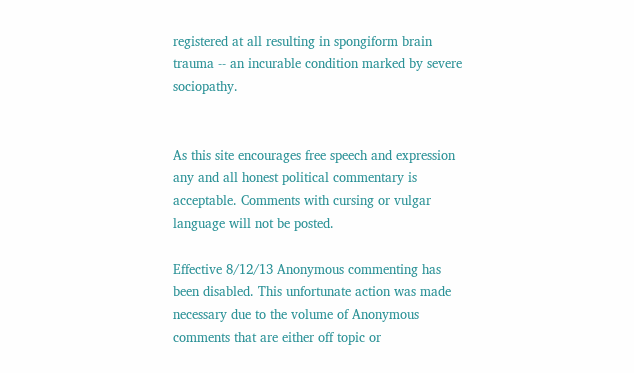registered at all resulting in spongiform brain trauma -- an incurable condition marked by severe sociopathy.


As this site encourages free speech and expression any and all honest political commentary is acceptable. Comments with cursing or vulgar language will not be posted.

Effective 8/12/13 Anonymous commenting has been disabled. This unfortunate action was made necessary due to the volume of Anonymous comments that are either off topic or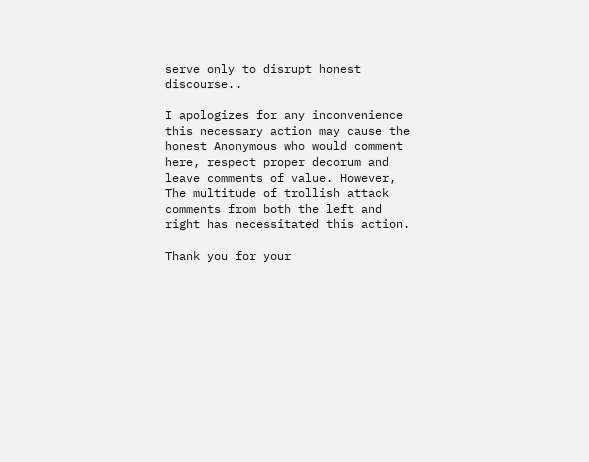serve only to disrupt honest discourse..

I apologizes for any inconvenience this necessary action may cause the honest Anonymous who would comment here, respect proper decorum and leave comments of value. However, The multitude of trollish attack comments from both the left and right has necessitated this action.

Thank you for your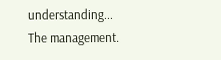understanding... The management.